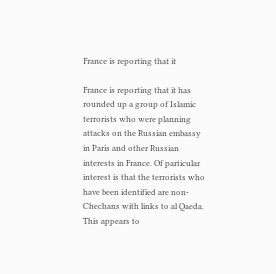France is reporting that it

France is reporting that it has rounded up a group of Islamic terrorists who were planning attacks on the Russian embassy in Paris and other Russian interests in France. Of particular interest is that the terrorists who have been identified are non-Chechans with links to al Qaeda. This appears to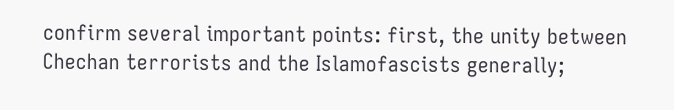confirm several important points: first, the unity between Chechan terrorists and the Islamofascists generally;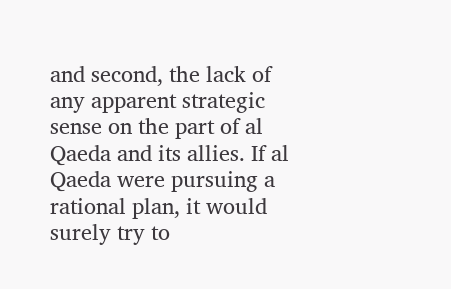and second, the lack of any apparent strategic sense on the part of al Qaeda and its allies. If al Qaeda were pursuing a rational plan, it would surely try to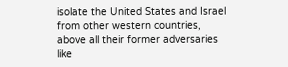isolate the United States and Israel from other western countries, above all their former adversaries like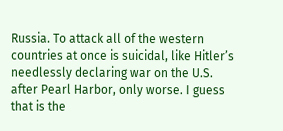Russia. To attack all of the western countries at once is suicidal, like Hitler’s needlessly declaring war on the U.S. after Pearl Harbor, only worse. I guess that is the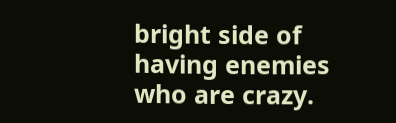bright side of having enemies who are crazy.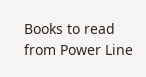Books to read from Power Line